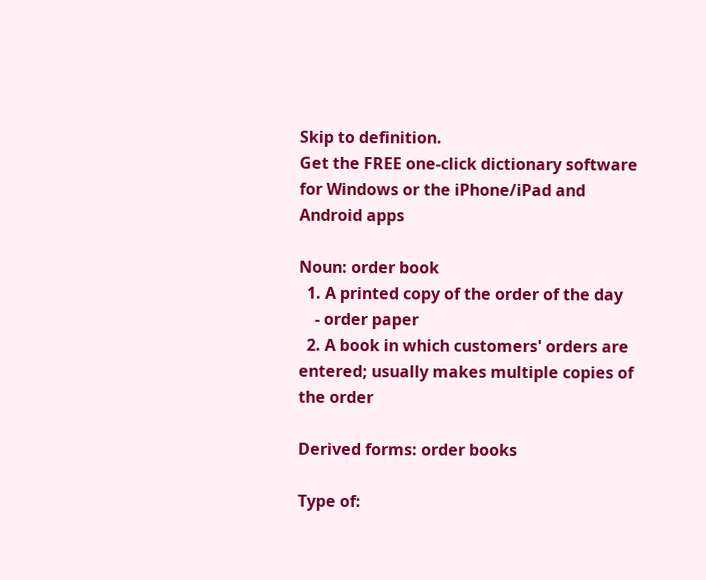Skip to definition.
Get the FREE one-click dictionary software for Windows or the iPhone/iPad and Android apps

Noun: order book
  1. A printed copy of the order of the day
    - order paper
  2. A book in which customers' orders are entered; usually makes multiple copies of the order

Derived forms: order books

Type of: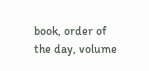book, order of the day, volume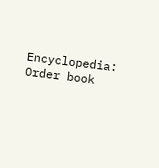Encyclopedia: Order book